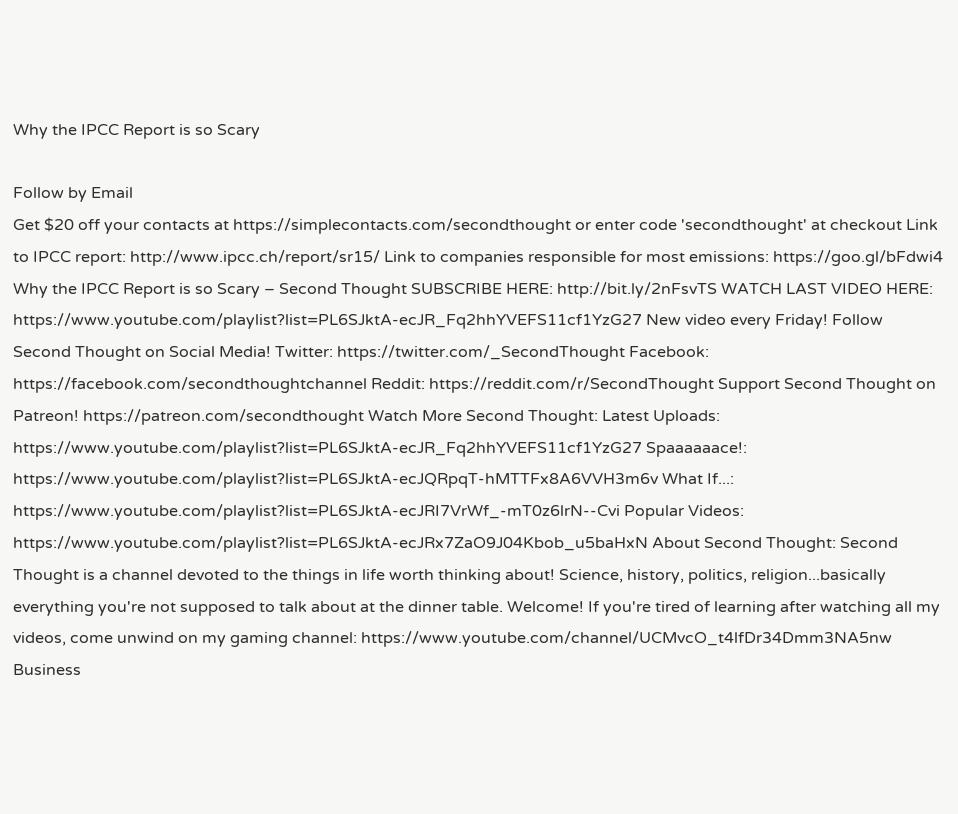Why the IPCC Report is so Scary

Follow by Email
Get $20 off your contacts at https://simplecontacts.com/secondthought or enter code 'secondthought' at checkout Link to IPCC report: http://www.ipcc.ch/report/sr15/ Link to companies responsible for most emissions: https://goo.gl/bFdwi4 Why the IPCC Report is so Scary – Second Thought SUBSCRIBE HERE: http://bit.ly/2nFsvTS WATCH LAST VIDEO HERE: https://www.youtube.com/playlist?list=PL6SJktA-ecJR_Fq2hhYVEFS11cf1YzG27 New video every Friday! Follow Second Thought on Social Media! Twitter: https://twitter.com/_SecondThought Facebook: https://facebook.com/secondthoughtchannel Reddit: https://reddit.com/r/SecondThought Support Second Thought on Patreon! https://patreon.com/secondthought Watch More Second Thought: Latest Uploads: https://www.youtube.com/playlist?list=PL6SJktA-ecJR_Fq2hhYVEFS11cf1YzG27 Spaaaaaace!: https://www.youtube.com/playlist?list=PL6SJktA-ecJQRpqT-hMTTFx8A6VVH3m6v What If...: https://www.youtube.com/playlist?list=PL6SJktA-ecJRI7VrWf_-mT0z6lrN--Cvi Popular Videos: https://www.youtube.com/playlist?list=PL6SJktA-ecJRx7ZaO9J04Kbob_u5baHxN About Second Thought: Second Thought is a channel devoted to the things in life worth thinking about! Science, history, politics, religion...basically everything you're not supposed to talk about at the dinner table. Welcome! If you're tired of learning after watching all my videos, come unwind on my gaming channel: https://www.youtube.com/channel/UCMvcO_t4lfDr34Dmm3NA5nw Business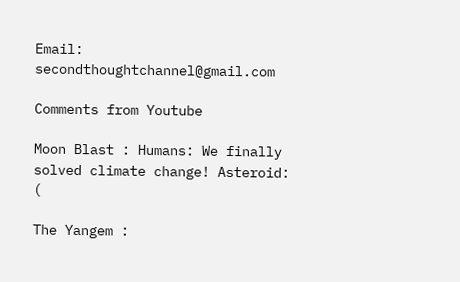Email: secondthoughtchannel@gmail.com

Comments from Youtube

Moon Blast : Humans: We finally solved climate change! Asteroid: (

The Yangem :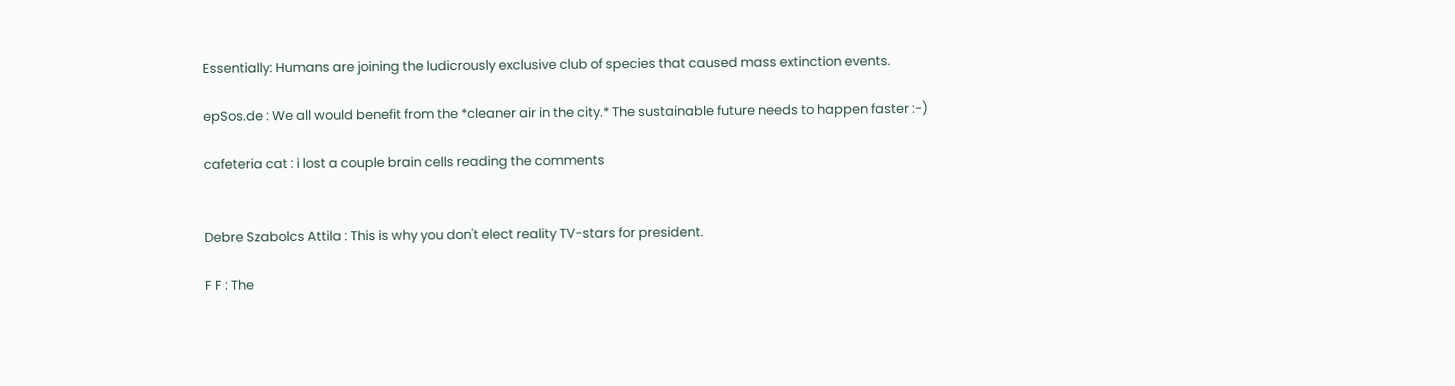Essentially: Humans are joining the ludicrously exclusive club of species that caused mass extinction events.

epSos.de : We all would benefit from the *cleaner air in the city.* The sustainable future needs to happen faster :-)

cafeteria cat : i lost a couple brain cells reading the comments


Debre Szabolcs Attila : This is why you don't elect reality TV-stars for president.

F F : The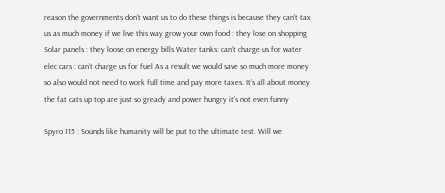reason the governments don’t want us to do these things is because they can’t tax us as much money if we live this way grow your own food : they lose on shopping Solar panels : they loose on energy bills Water tanks: can’t charge us for water elec cars : can’t charge us for fuel As a result we would save so much more money so also would not need to work full time and pay more taxes. It’s all about money the fat cats up top are just so gready and power hungry it’s not even funny

Spyro 115 : Sounds like humanity will be put to the ultimate test. Will we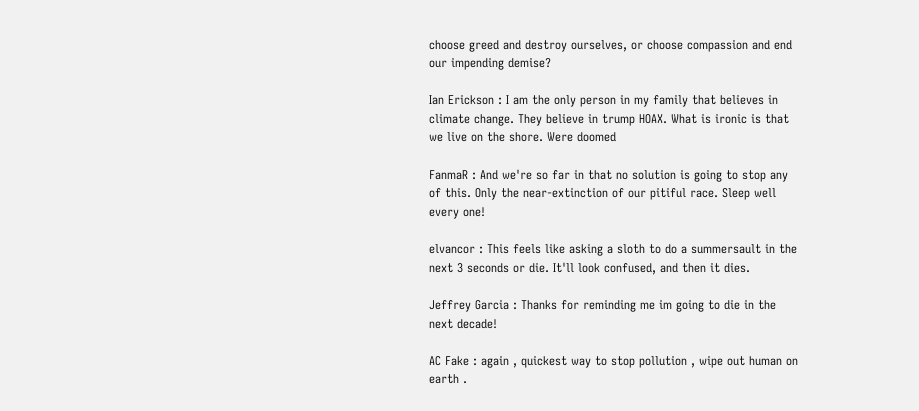choose greed and destroy ourselves, or choose compassion and end our impending demise?

Ian Erickson : I am the only person in my family that believes in climate change. They believe in trump HOAX. What is ironic is that we live on the shore. Were doomed

FanmaR : And we're so far in that no solution is going to stop any of this. Only the near-extinction of our pitiful race. Sleep well every one!

elvancor : This feels like asking a sloth to do a summersault in the next 3 seconds or die. It'll look confused, and then it dies.

Jeffrey Garcia : Thanks for reminding me im going to die in the next decade!

AC Fake : again , quickest way to stop pollution , wipe out human on earth .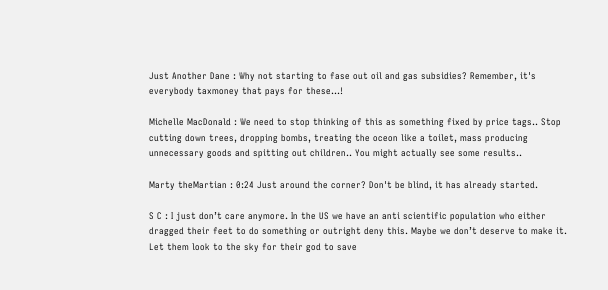Just Another Dane : Why not starting to fase out oil and gas subsidies? Remember, it's everybody taxmoney that pays for these...!

Michelle MacDonald : We need to stop thinking of this as something fixed by price tags.. Stop cutting down trees, dropping bombs, treating the oceon like a toilet, mass producing unnecessary goods and spitting out children.. You might actually see some results..

Marty theMartian : 0:24 Just around the corner? Don't be blind, it has already started.

S C : I just don’t care anymore. In the US we have an anti scientific population who either dragged their feet to do something or outright deny this. Maybe we don’t deserve to make it. Let them look to the sky for their god to save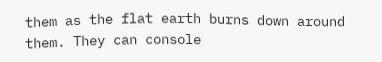them as the flat earth burns down around them. They can console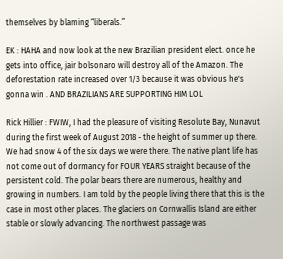themselves by blaming “liberals.”

EK : HAHA and now look at the new Brazilian president elect. once he gets into office, jair bolsonaro will destroy all of the Amazon. The deforestation rate increased over 1/3 because it was obvious he's gonna win . AND BRAZILIANS ARE SUPPORTING HIM LOL

Rick Hillier : FWIW, I had the pleasure of visiting Resolute Bay, Nunavut during the first week of August 2018 - the height of summer up there. We had snow 4 of the six days we were there. The native plant life has not come out of dormancy for FOUR YEARS straight because of the persistent cold. The polar bears there are numerous, healthy and growing in numbers. I am told by the people living there that this is the case in most other places. The glaciers on Cornwallis Island are either stable or slowly advancing. The northwest passage was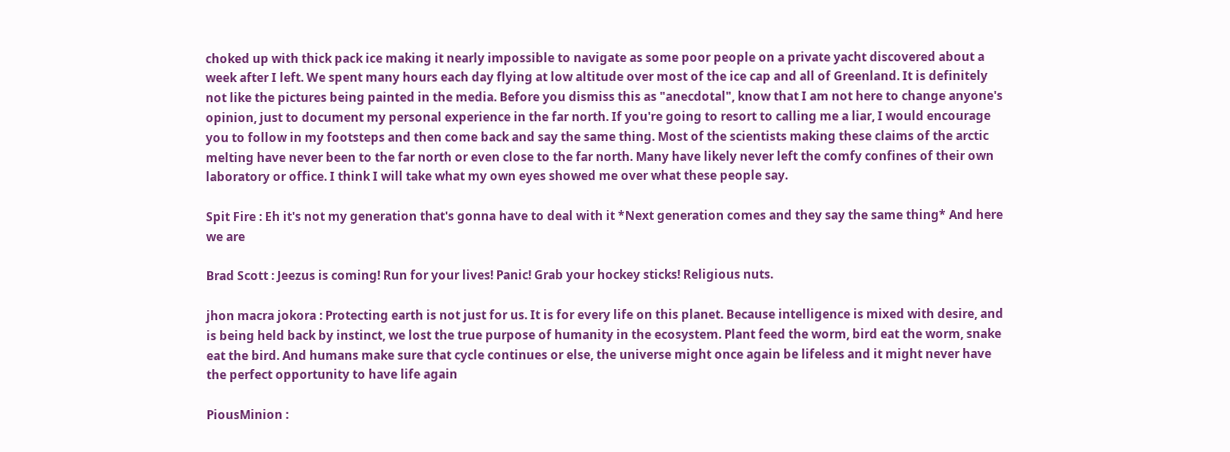choked up with thick pack ice making it nearly impossible to navigate as some poor people on a private yacht discovered about a week after I left. We spent many hours each day flying at low altitude over most of the ice cap and all of Greenland. It is definitely not like the pictures being painted in the media. Before you dismiss this as "anecdotal", know that I am not here to change anyone's opinion, just to document my personal experience in the far north. If you're going to resort to calling me a liar, I would encourage you to follow in my footsteps and then come back and say the same thing. Most of the scientists making these claims of the arctic melting have never been to the far north or even close to the far north. Many have likely never left the comfy confines of their own laboratory or office. I think I will take what my own eyes showed me over what these people say.

Spit Fire : Eh it's not my generation that's gonna have to deal with it *Next generation comes and they say the same thing* And here we are

Brad Scott : Jeezus is coming! Run for your lives! Panic! Grab your hockey sticks! Religious nuts.

jhon macra jokora : Protecting earth is not just for us. It is for every life on this planet. Because intelligence is mixed with desire, and is being held back by instinct, we lost the true purpose of humanity in the ecosystem. Plant feed the worm, bird eat the worm, snake eat the bird. And humans make sure that cycle continues or else, the universe might once again be lifeless and it might never have the perfect opportunity to have life again

PiousMinion :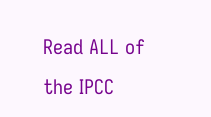Read ALL of the IPCC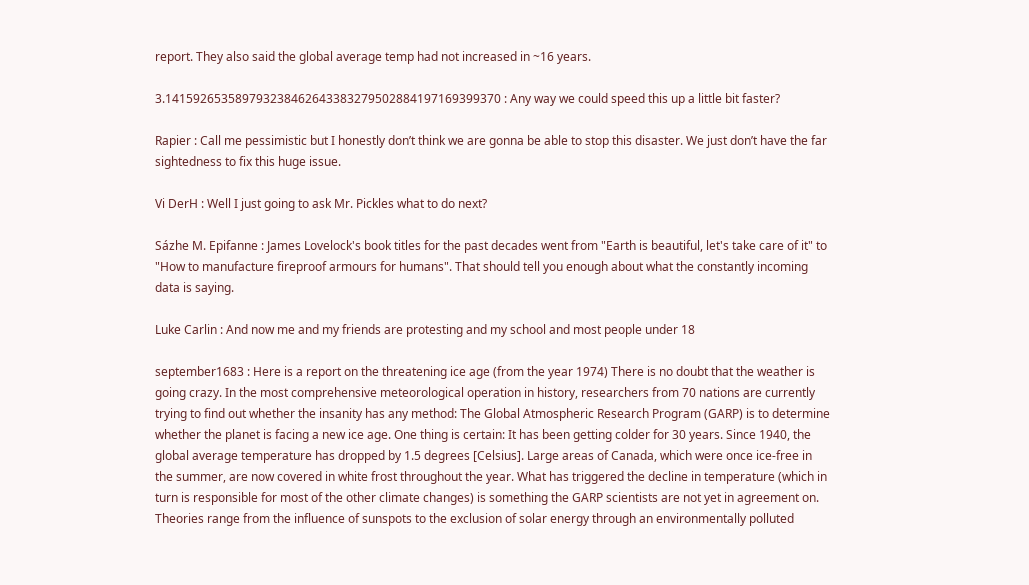report. They also said the global average temp had not increased in ~16 years.

3.141592653589793238462643383279502884197169399370 : Any way we could speed this up a little bit faster?

Rapier : Call me pessimistic but I honestly don’t think we are gonna be able to stop this disaster. We just don’t have the far sightedness to fix this huge issue.

Vi DerH : Well I just going to ask Mr. Pickles what to do next?

Sázhe M. Epifanne : James Lovelock's book titles for the past decades went from "Earth is beautiful, let's take care of it" to "How to manufacture fireproof armours for humans". That should tell you enough about what the constantly incoming data is saying.

Luke Carlin : And now me and my friends are protesting and my school and most people under 18

september1683 : Here is a report on the threatening ice age (from the year 1974) There is no doubt that the weather is going crazy. In the most comprehensive meteorological operation in history, researchers from 70 nations are currently trying to find out whether the insanity has any method: The Global Atmospheric Research Program (GARP) is to determine whether the planet is facing a new ice age. One thing is certain: It has been getting colder for 30 years. Since 1940, the global average temperature has dropped by 1.5 degrees [Celsius]. Large areas of Canada, which were once ice-free in the summer, are now covered in white frost throughout the year. What has triggered the decline in temperature (which in turn is responsible for most of the other climate changes) is something the GARP scientists are not yet in agreement on. Theories range from the influence of sunspots to the exclusion of solar energy through an environmentally polluted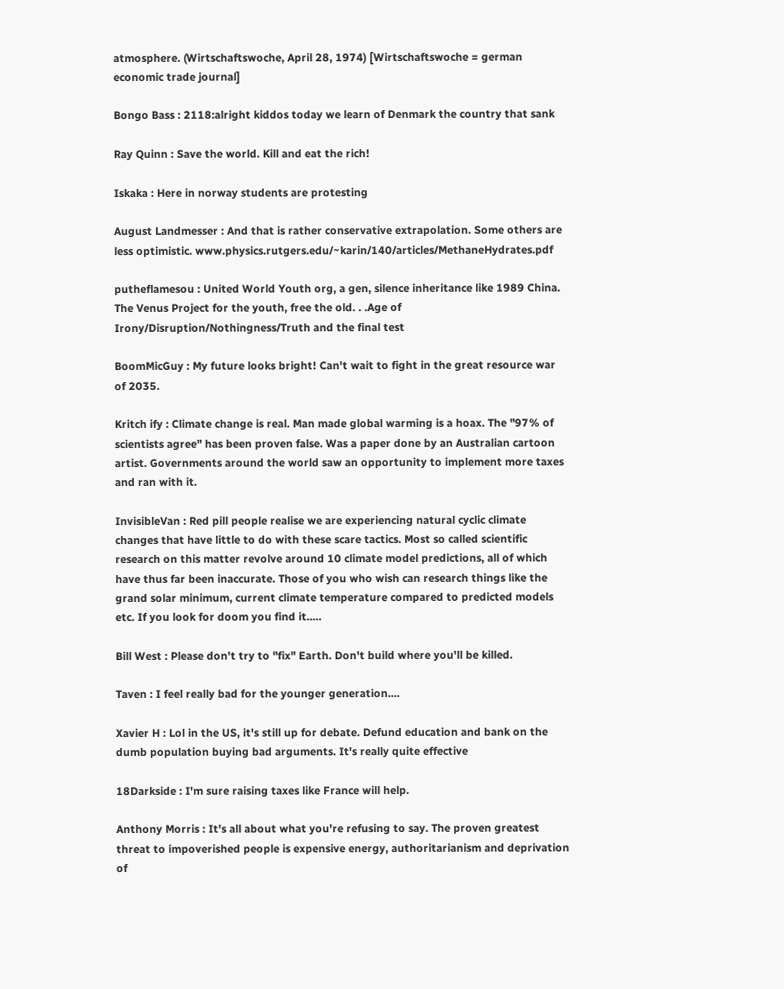atmosphere. (Wirtschaftswoche, April 28, 1974) [Wirtschaftswoche = german economic trade journal]

Bongo Bass : 2118:alright kiddos today we learn of Denmark the country that sank

Ray Quinn : Save the world. Kill and eat the rich!

Iskaka : Here in norway students are protesting

August Landmesser : And that is rather conservative extrapolation. Some others are less optimistic. www.physics.rutgers.edu/~karin/140/articles/MethaneHydrates.pdf

putheflamesou : United World Youth org, a gen, silence inheritance like 1989 China. The Venus Project for the youth, free the old. . .Age of Irony/Disruption/Nothingness/Truth and the final test

BoomMicGuy : My future looks bright! Can't wait to fight in the great resource war of 2035.

Kritch ify : Climate change is real. Man made global warming is a hoax. The "97% of scientists agree" has been proven false. Was a paper done by an Australian cartoon artist. Governments around the world saw an opportunity to implement more taxes and ran with it.

InvisibleVan : Red pill people realise we are experiencing natural cyclic climate changes that have little to do with these scare tactics. Most so called scientific research on this matter revolve around 10 climate model predictions, all of which have thus far been inaccurate. Those of you who wish can research things like the grand solar minimum, current climate temperature compared to predicted models etc. If you look for doom you find it.....

Bill West : Please don't try to "fix" Earth. Don't build where you'll be killed.

Taven : I feel really bad for the younger generation....

Xavier H : Lol in the US, it's still up for debate. Defund education and bank on the dumb population buying bad arguments. It's really quite effective

18Darkside : I'm sure raising taxes like France will help.

Anthony Morris : It's all about what you're refusing to say. The proven greatest threat to impoverished people is expensive energy, authoritarianism and deprivation of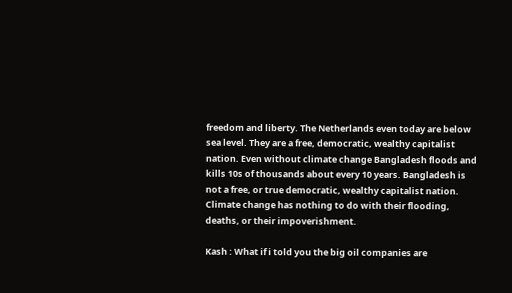freedom and liberty. The Netherlands even today are below sea level. They are a free, democratic, wealthy capitalist nation. Even without climate change Bangladesh floods and kills 10s of thousands about every 10 years. Bangladesh is not a free, or true democratic, wealthy capitalist nation. Climate change has nothing to do with their flooding, deaths, or their impoverishment.

Kash : What if i told you the big oil companies are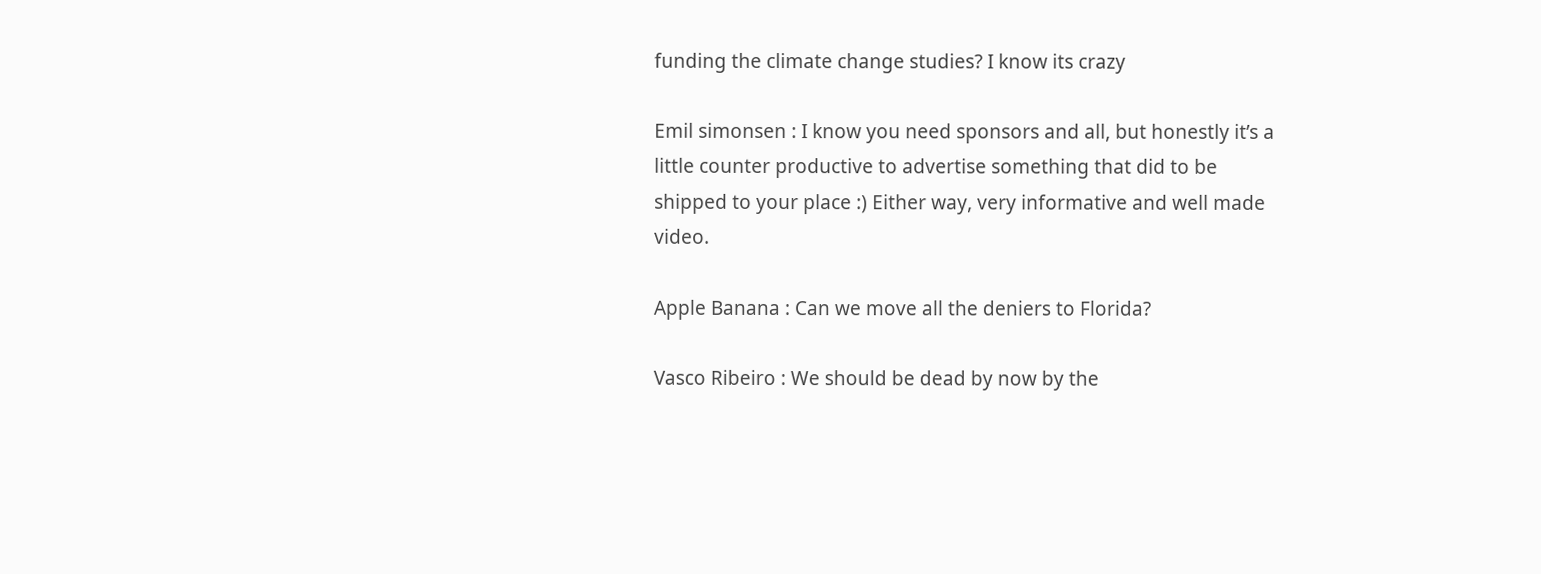funding the climate change studies? I know its crazy

Emil simonsen : I know you need sponsors and all, but honestly it’s a little counter productive to advertise something that did to be shipped to your place :) Either way, very informative and well made video.

Apple Banana : Can we move all the deniers to Florida?

Vasco Ribeiro : We should be dead by now by the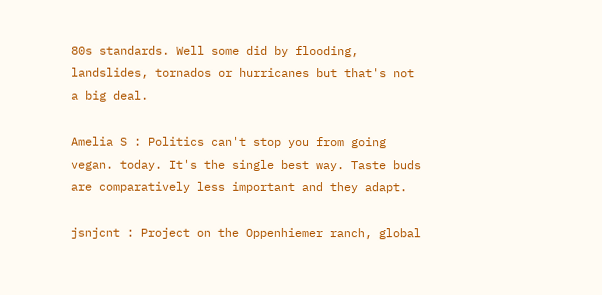80s standards. Well some did by flooding, landslides, tornados or hurricanes but that's not a big deal.

Amelia S : Politics can't stop you from going vegan. today. It's the single best way. Taste buds are comparatively less important and they adapt.

jsnjcnt : Project on the Oppenhiemer ranch, global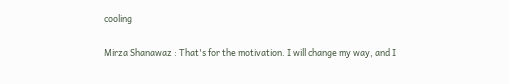cooling

Mirza Shanawaz : That's for the motivation. I will change my way, and I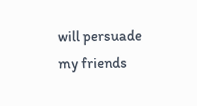will persuade my friends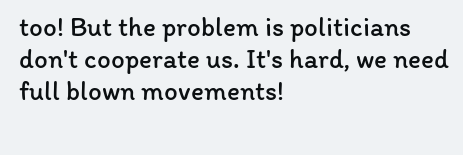too! But the problem is politicians don't cooperate us. It's hard, we need full blown movements!